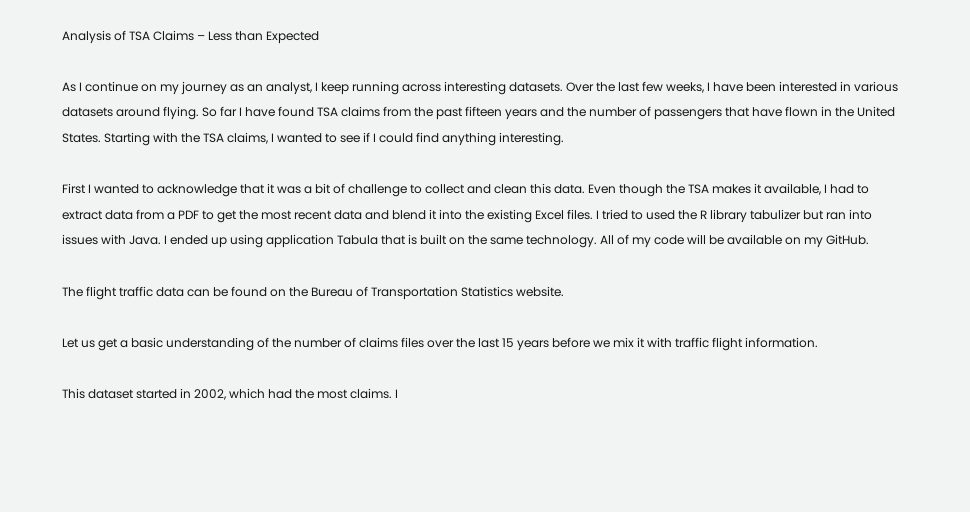Analysis of TSA Claims – Less than Expected

As I continue on my journey as an analyst, I keep running across interesting datasets. Over the last few weeks, I have been interested in various datasets around flying. So far I have found TSA claims from the past fifteen years and the number of passengers that have flown in the United States. Starting with the TSA claims, I wanted to see if I could find anything interesting.

First I wanted to acknowledge that it was a bit of challenge to collect and clean this data. Even though the TSA makes it available, I had to extract data from a PDF to get the most recent data and blend it into the existing Excel files. I tried to used the R library tabulizer but ran into issues with Java. I ended up using application Tabula that is built on the same technology. All of my code will be available on my GitHub.

The flight traffic data can be found on the Bureau of Transportation Statistics website.

Let us get a basic understanding of the number of claims files over the last 15 years before we mix it with traffic flight information.

This dataset started in 2002, which had the most claims. I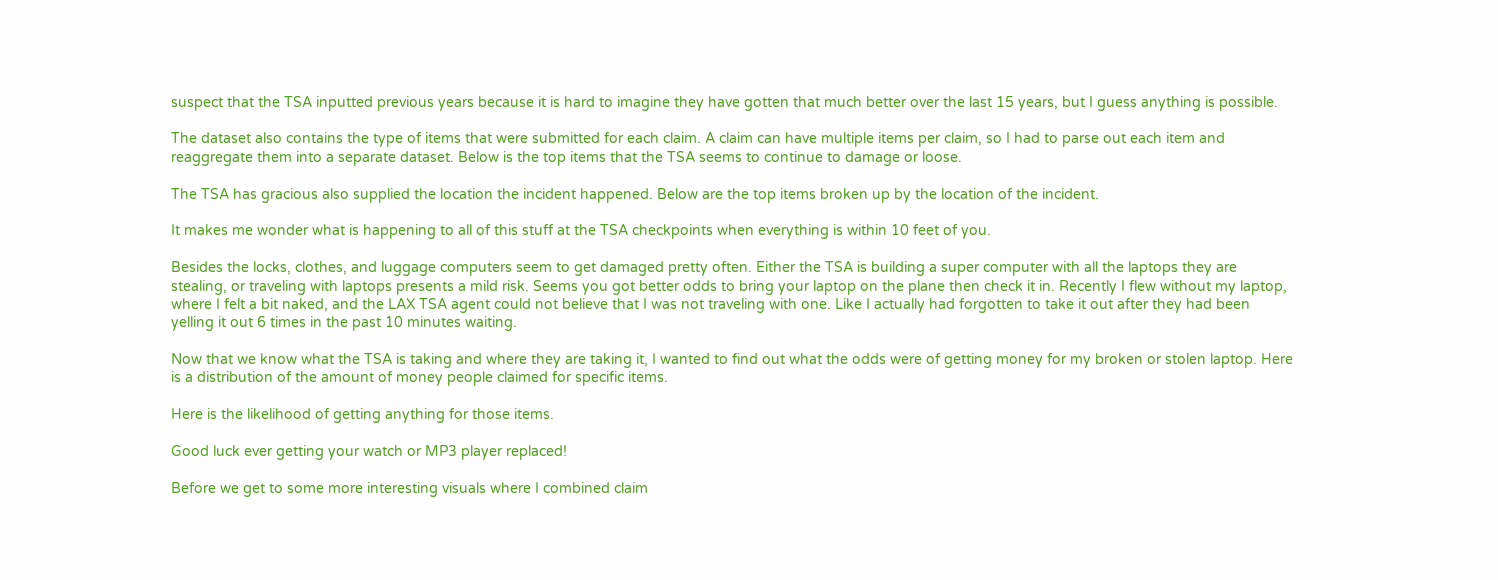suspect that the TSA inputted previous years because it is hard to imagine they have gotten that much better over the last 15 years, but I guess anything is possible.

The dataset also contains the type of items that were submitted for each claim. A claim can have multiple items per claim, so I had to parse out each item and reaggregate them into a separate dataset. Below is the top items that the TSA seems to continue to damage or loose.

The TSA has gracious also supplied the location the incident happened. Below are the top items broken up by the location of the incident.

It makes me wonder what is happening to all of this stuff at the TSA checkpoints when everything is within 10 feet of you.

Besides the locks, clothes, and luggage computers seem to get damaged pretty often. Either the TSA is building a super computer with all the laptops they are stealing, or traveling with laptops presents a mild risk. Seems you got better odds to bring your laptop on the plane then check it in. Recently I flew without my laptop, where I felt a bit naked, and the LAX TSA agent could not believe that I was not traveling with one. Like I actually had forgotten to take it out after they had been yelling it out 6 times in the past 10 minutes waiting.

Now that we know what the TSA is taking and where they are taking it, I wanted to find out what the odds were of getting money for my broken or stolen laptop. Here is a distribution of the amount of money people claimed for specific items.

Here is the likelihood of getting anything for those items.

Good luck ever getting your watch or MP3 player replaced!

Before we get to some more interesting visuals where I combined claim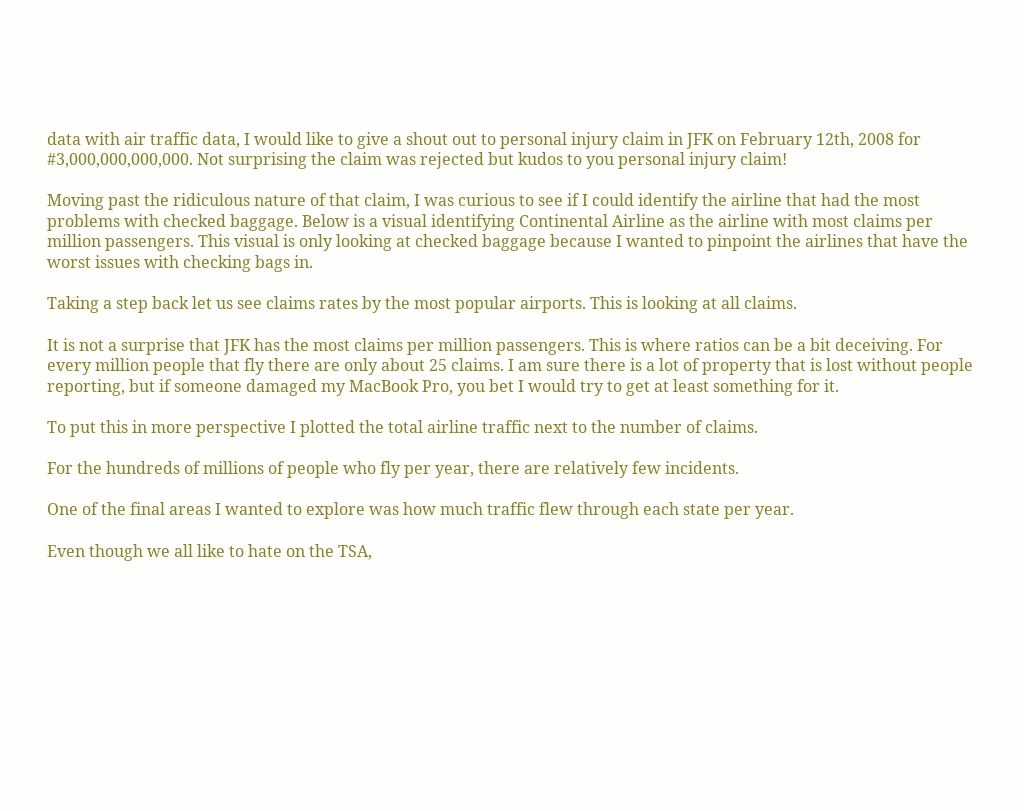data with air traffic data, I would like to give a shout out to personal injury claim in JFK on February 12th, 2008 for #3,000,000,000,000. Not surprising the claim was rejected but kudos to you personal injury claim!

Moving past the ridiculous nature of that claim, I was curious to see if I could identify the airline that had the most problems with checked baggage. Below is a visual identifying Continental Airline as the airline with most claims per million passengers. This visual is only looking at checked baggage because I wanted to pinpoint the airlines that have the worst issues with checking bags in.

Taking a step back let us see claims rates by the most popular airports. This is looking at all claims.

It is not a surprise that JFK has the most claims per million passengers. This is where ratios can be a bit deceiving. For every million people that fly there are only about 25 claims. I am sure there is a lot of property that is lost without people reporting, but if someone damaged my MacBook Pro, you bet I would try to get at least something for it.

To put this in more perspective I plotted the total airline traffic next to the number of claims.

For the hundreds of millions of people who fly per year, there are relatively few incidents.

One of the final areas I wanted to explore was how much traffic flew through each state per year.

Even though we all like to hate on the TSA,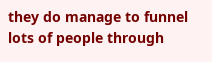they do manage to funnel lots of people through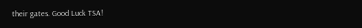their gates. Good Luck TSA!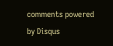comments powered by Disqus